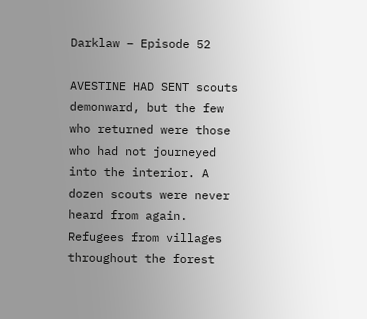Darklaw – Episode 52

AVESTINE HAD SENT scouts demonward, but the few who returned were those who had not journeyed into the interior. A dozen scouts were never heard from again. Refugees from villages throughout the forest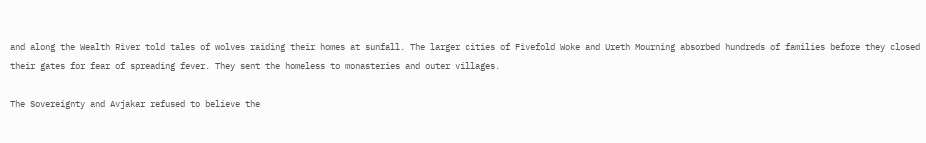and along the Wealth River told tales of wolves raiding their homes at sunfall. The larger cities of Fivefold Woke and Ureth Mourning absorbed hundreds of families before they closed their gates for fear of spreading fever. They sent the homeless to monasteries and outer villages.

The Sovereignty and Avjakar refused to believe the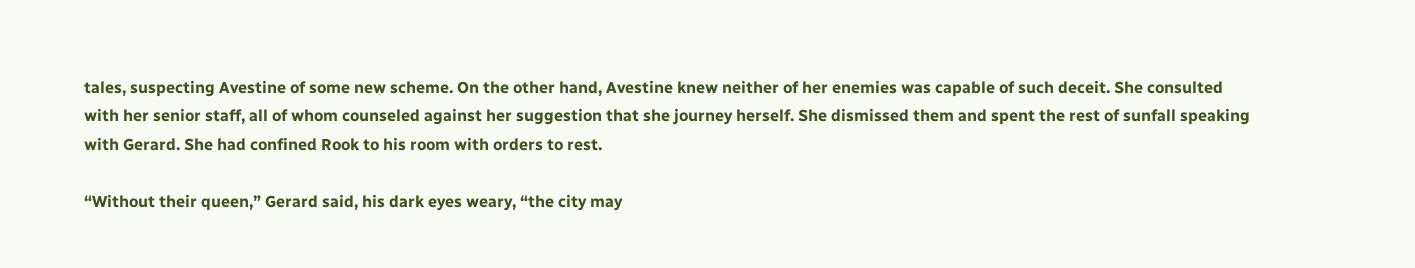tales, suspecting Avestine of some new scheme. On the other hand, Avestine knew neither of her enemies was capable of such deceit. She consulted with her senior staff, all of whom counseled against her suggestion that she journey herself. She dismissed them and spent the rest of sunfall speaking with Gerard. She had confined Rook to his room with orders to rest.

“Without their queen,” Gerard said, his dark eyes weary, “the city may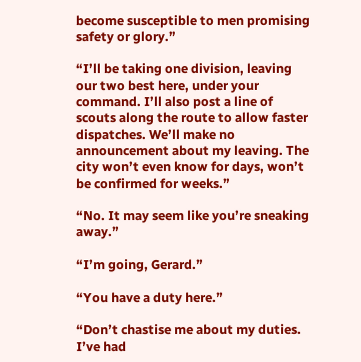become susceptible to men promising safety or glory.”

“I’ll be taking one division, leaving our two best here, under your command. I’ll also post a line of scouts along the route to allow faster dispatches. We’ll make no announcement about my leaving. The city won’t even know for days, won’t be confirmed for weeks.”

“No. It may seem like you’re sneaking away.”

“I’m going, Gerard.”

“You have a duty here.”

“Don’t chastise me about my duties. I’ve had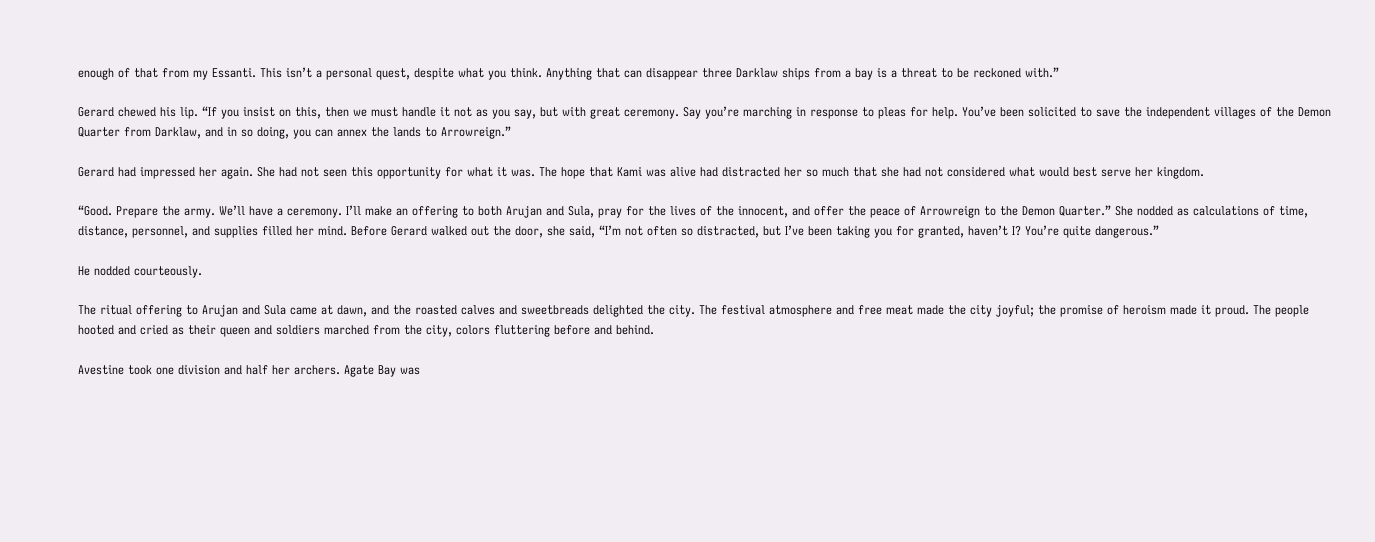enough of that from my Essanti. This isn’t a personal quest, despite what you think. Anything that can disappear three Darklaw ships from a bay is a threat to be reckoned with.”

Gerard chewed his lip. “If you insist on this, then we must handle it not as you say, but with great ceremony. Say you’re marching in response to pleas for help. You’ve been solicited to save the independent villages of the Demon Quarter from Darklaw, and in so doing, you can annex the lands to Arrowreign.”

Gerard had impressed her again. She had not seen this opportunity for what it was. The hope that Kami was alive had distracted her so much that she had not considered what would best serve her kingdom.

“Good. Prepare the army. We’ll have a ceremony. I’ll make an offering to both Arujan and Sula, pray for the lives of the innocent, and offer the peace of Arrowreign to the Demon Quarter.” She nodded as calculations of time, distance, personnel, and supplies filled her mind. Before Gerard walked out the door, she said, “I’m not often so distracted, but I’ve been taking you for granted, haven’t I? You’re quite dangerous.”

He nodded courteously.

The ritual offering to Arujan and Sula came at dawn, and the roasted calves and sweetbreads delighted the city. The festival atmosphere and free meat made the city joyful; the promise of heroism made it proud. The people hooted and cried as their queen and soldiers marched from the city, colors fluttering before and behind.

Avestine took one division and half her archers. Agate Bay was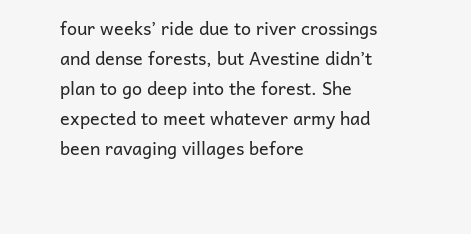four weeks’ ride due to river crossings and dense forests, but Avestine didn’t plan to go deep into the forest. She expected to meet whatever army had been ravaging villages before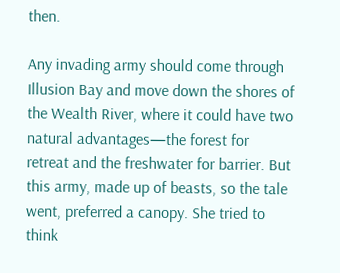then.

Any invading army should come through Illusion Bay and move down the shores of the Wealth River, where it could have two natural advantages—the forest for retreat and the freshwater for barrier. But this army, made up of beasts, so the tale went, preferred a canopy. She tried to think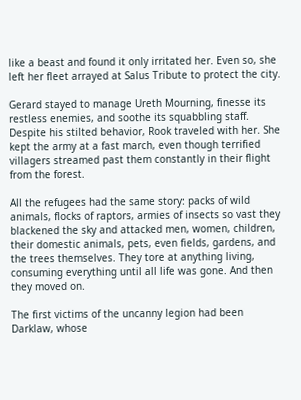like a beast and found it only irritated her. Even so, she left her fleet arrayed at Salus Tribute to protect the city.

Gerard stayed to manage Ureth Mourning, finesse its restless enemies, and soothe its squabbling staff. Despite his stilted behavior, Rook traveled with her. She kept the army at a fast march, even though terrified villagers streamed past them constantly in their flight from the forest.

All the refugees had the same story: packs of wild animals, flocks of raptors, armies of insects so vast they blackened the sky and attacked men, women, children, their domestic animals, pets, even fields, gardens, and the trees themselves. They tore at anything living, consuming everything until all life was gone. And then they moved on.

The first victims of the uncanny legion had been Darklaw, whose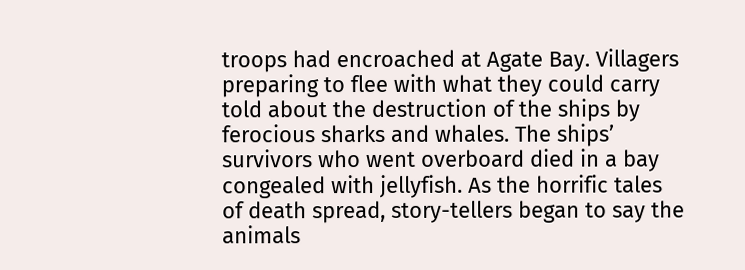troops had encroached at Agate Bay. Villagers preparing to flee with what they could carry told about the destruction of the ships by ferocious sharks and whales. The ships’ survivors who went overboard died in a bay congealed with jellyfish. As the horrific tales of death spread, story-tellers began to say the animals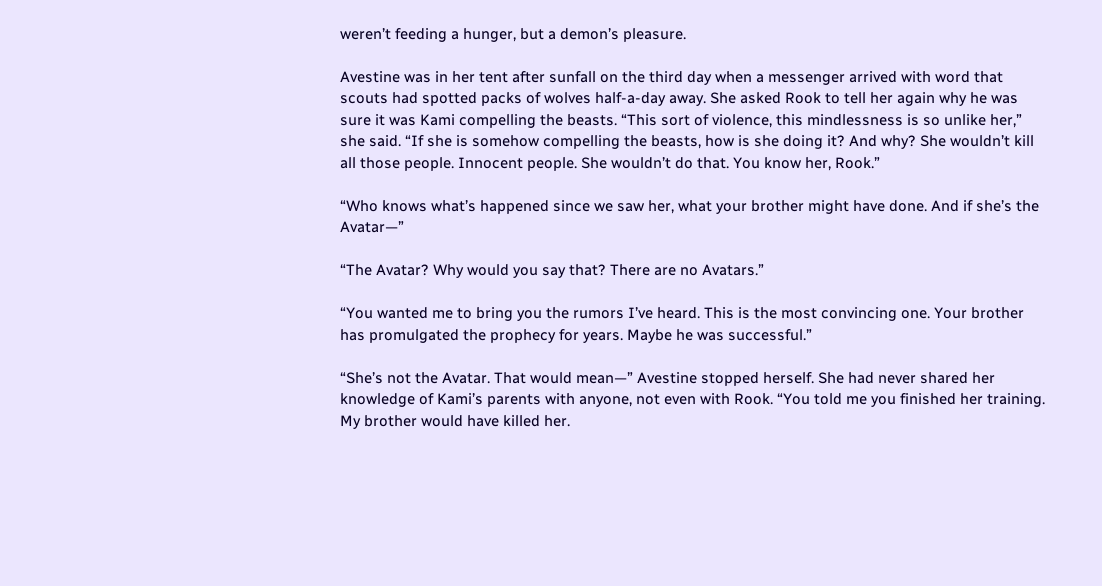weren’t feeding a hunger, but a demon’s pleasure.

Avestine was in her tent after sunfall on the third day when a messenger arrived with word that scouts had spotted packs of wolves half-a-day away. She asked Rook to tell her again why he was sure it was Kami compelling the beasts. “This sort of violence, this mindlessness is so unlike her,” she said. “If she is somehow compelling the beasts, how is she doing it? And why? She wouldn’t kill all those people. Innocent people. She wouldn’t do that. You know her, Rook.”

“Who knows what’s happened since we saw her, what your brother might have done. And if she’s the Avatar—”

“The Avatar? Why would you say that? There are no Avatars.”

“You wanted me to bring you the rumors I’ve heard. This is the most convincing one. Your brother has promulgated the prophecy for years. Maybe he was successful.”

“She’s not the Avatar. That would mean—” Avestine stopped herself. She had never shared her knowledge of Kami’s parents with anyone, not even with Rook. “You told me you finished her training. My brother would have killed her.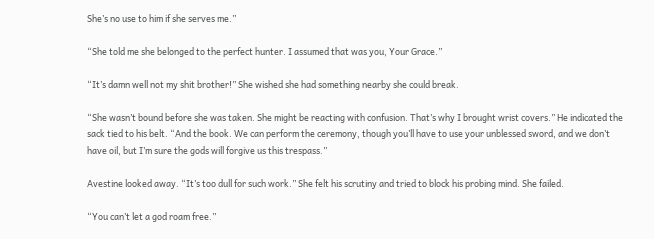She’s no use to him if she serves me.”

“She told me she belonged to the perfect hunter. I assumed that was you, Your Grace.”

“It’s damn well not my shit brother!” She wished she had something nearby she could break.

“She wasn’t bound before she was taken. She might be reacting with confusion. That’s why I brought wrist covers.” He indicated the sack tied to his belt. “And the book. We can perform the ceremony, though you’ll have to use your unblessed sword, and we don’t have oil, but I’m sure the gods will forgive us this trespass.”

Avestine looked away. “It’s too dull for such work.” She felt his scrutiny and tried to block his probing mind. She failed.

“You can’t let a god roam free.”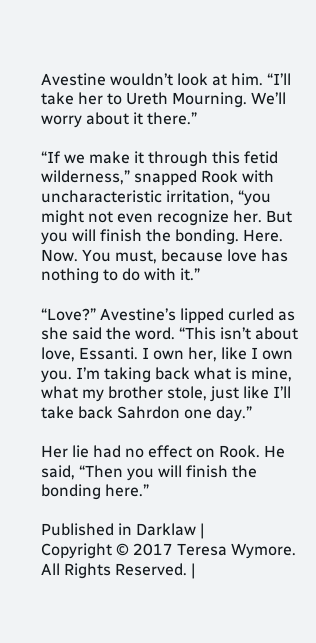Avestine wouldn’t look at him. “I’ll take her to Ureth Mourning. We’ll worry about it there.”

“If we make it through this fetid wilderness,” snapped Rook with uncharacteristic irritation, “you might not even recognize her. But you will finish the bonding. Here. Now. You must, because love has nothing to do with it.”

“Love?” Avestine’s lipped curled as she said the word. “This isn’t about love, Essanti. I own her, like I own you. I’m taking back what is mine, what my brother stole, just like I’ll take back Sahrdon one day.”

Her lie had no effect on Rook. He said, “Then you will finish the bonding here.”

Published in Darklaw |
Copyright © 2017 Teresa Wymore. All Rights Reserved. |